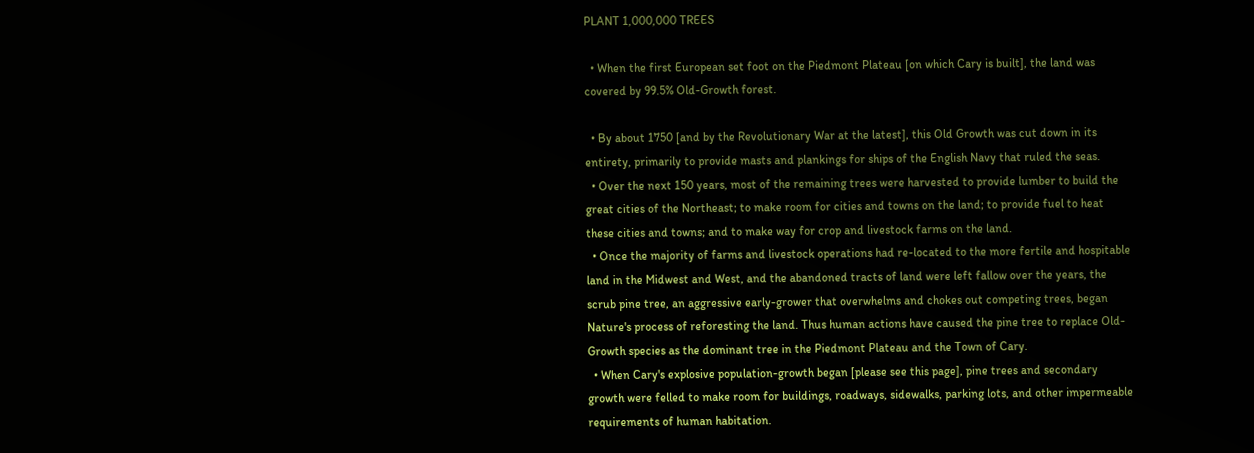PLANT 1,000,000 TREES

  • When the first European set foot on the Piedmont Plateau [on which Cary is built], the land was covered by 99.5% Old-Growth forest.

  • By about 1750 [and by the Revolutionary War at the latest], this Old Growth was cut down in its entirety, primarily to provide masts and plankings for ships of the English Navy that ruled the seas.
  • Over the next 150 years, most of the remaining trees were harvested to provide lumber to build the great cities of the Northeast; to make room for cities and towns on the land; to provide fuel to heat these cities and towns; and to make way for crop and livestock farms on the land.
  • Once the majority of farms and livestock operations had re-located to the more fertile and hospitable land in the Midwest and West, and the abandoned tracts of land were left fallow over the years, the scrub pine tree, an aggressive early-grower that overwhelms and chokes out competing trees, began Nature's process of reforesting the land. Thus human actions have caused the pine tree to replace Old-Growth species as the dominant tree in the Piedmont Plateau and the Town of Cary.
  • When Cary's explosive population-growth began [please see this page], pine trees and secondary growth were felled to make room for buildings, roadways, sidewalks, parking lots, and other impermeable requirements of human habitation.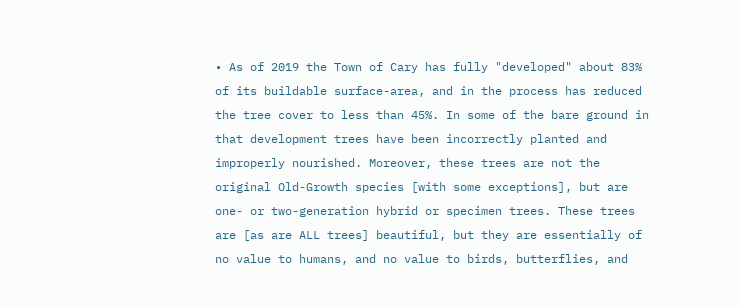• As of 2019 the Town of Cary has fully "developed" about 83% of its buildable surface-area, and in the process has reduced the tree cover to less than 45%. In some of the bare ground in that development trees have been incorrectly planted and improperly nourished. Moreover, these trees are not the original Old-Growth species [with some exceptions], but are one- or two-generation hybrid or specimen trees. These trees are [as are ALL trees] beautiful, but they are essentially of no value to humans, and no value to birds, butterflies, and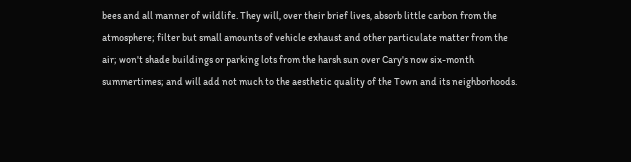bees and all manner of wildlife. They will, over their brief lives, absorb little carbon from the atmosphere; filter but small amounts of vehicle exhaust and other particulate matter from the air; won't shade buildings or parking lots from the harsh sun over Cary's now six-month summertimes; and will add not much to the aesthetic quality of the Town and its neighborhoods.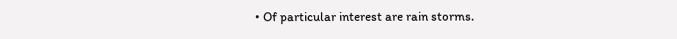• Of particular interest are rain storms.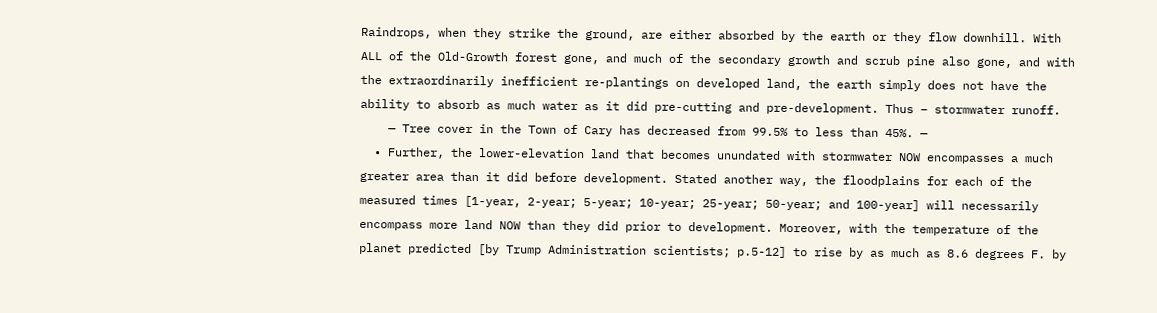Raindrops, when they strike the ground, are either absorbed by the earth or they flow downhill. With ALL of the Old-Growth forest gone, and much of the secondary growth and scrub pine also gone, and with the extraordinarily inefficient re-plantings on developed land, the earth simply does not have the ability to absorb as much water as it did pre-cutting and pre-development. Thus – stormwater runoff.
    — Tree cover in the Town of Cary has decreased from 99.5% to less than 45%. —
  • Further, the lower-elevation land that becomes unundated with stormwater NOW encompasses a much greater area than it did before development. Stated another way, the floodplains for each of the measured times [1-year, 2-year; 5-year; 10-year; 25-year; 50-year; and 100-year] will necessarily encompass more land NOW than they did prior to development. Moreover, with the temperature of the planet predicted [by Trump Administration scientists; p.5-12] to rise by as much as 8.6 degrees F. by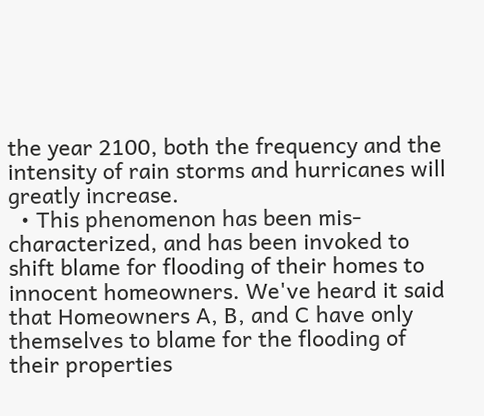the year 2100, both the frequency and the intensity of rain storms and hurricanes will greatly increase.
  • This phenomenon has been mis-characterized, and has been invoked to shift blame for flooding of their homes to innocent homeowners. We've heard it said that Homeowners A, B, and C have only themselves to blame for the flooding of their properties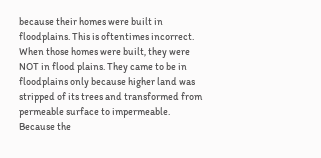because their homes were built in floodplains. This is oftentimes incorrect. When those homes were built, they were NOT in flood plains. They came to be in floodplains only because higher land was stripped of its trees and transformed from permeable surface to impermeable. Because the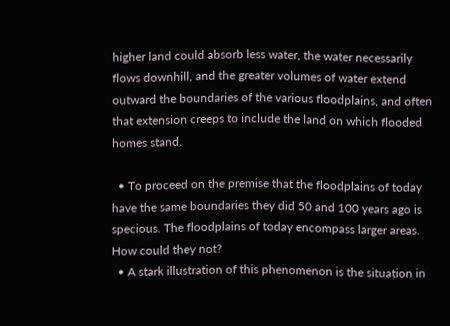higher land could absorb less water, the water necessarily flows downhill, and the greater volumes of water extend outward the boundaries of the various floodplains, and often that extension creeps to include the land on which flooded homes stand.

  • To proceed on the premise that the floodplains of today have the same boundaries they did 50 and 100 years ago is specious. The floodplains of today encompass larger areas. How could they not?
  • A stark illustration of this phenomenon is the situation in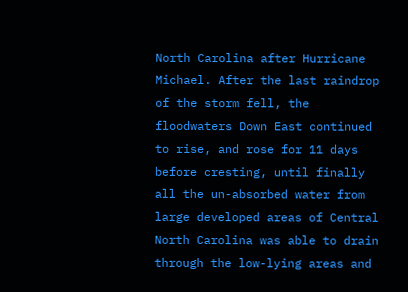North Carolina after Hurricane Michael. After the last raindrop of the storm fell, the floodwaters Down East continued to rise, and rose for 11 days before cresting, until finally all the un-absorbed water from large developed areas of Central North Carolina was able to drain through the low-lying areas and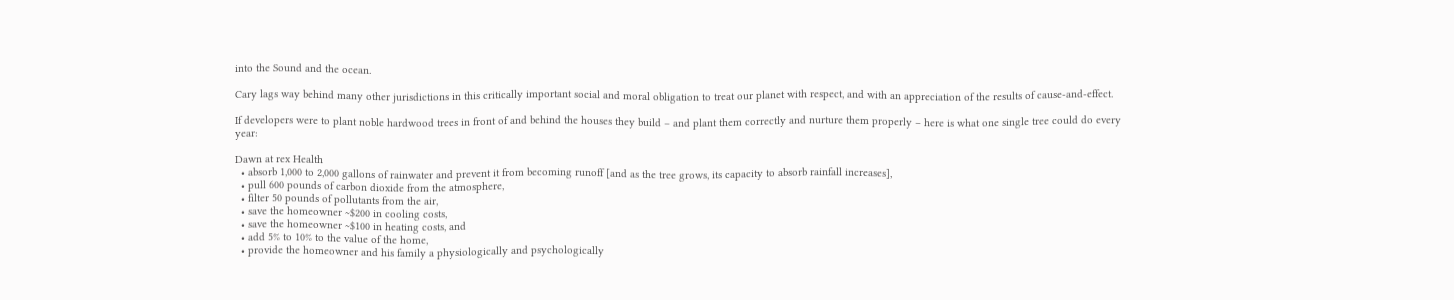into the Sound and the ocean.

Cary lags way behind many other jurisdictions in this critically important social and moral obligation to treat our planet with respect, and with an appreciation of the results of cause-and-effect.

If developers were to plant noble hardwood trees in front of and behind the houses they build – and plant them correctly and nurture them properly – here is what one single tree could do every year:

Dawn at rex Health
  • absorb 1,000 to 2,000 gallons of rainwater and prevent it from becoming runoff [and as the tree grows, its capacity to absorb rainfall increases],
  • pull 600 pounds of carbon dioxide from the atmosphere,
  • filter 50 pounds of pollutants from the air,
  • save the homeowner ~$200 in cooling costs,
  • save the homeowner ~$100 in heating costs, and
  • add 5% to 10% to the value of the home,
  • provide the homeowner and his family a physiologically and psychologically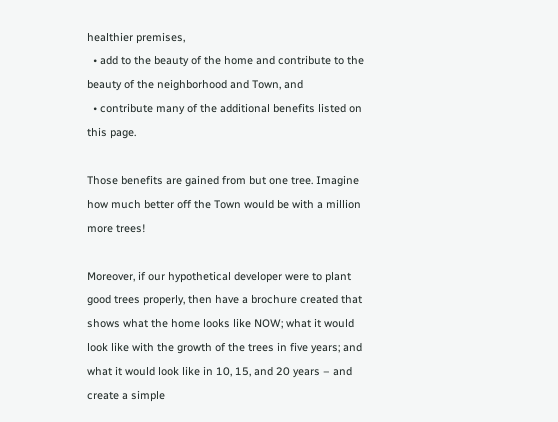healthier premises,
  • add to the beauty of the home and contribute to the beauty of the neighborhood and Town, and
  • contribute many of the additional benefits listed on this page.

Those benefits are gained from but one tree. Imagine how much better off the Town would be with a million more trees!

Moreover, if our hypothetical developer were to plant good trees properly, then have a brochure created that shows what the home looks like NOW; what it would look like with the growth of the trees in five years; and what it would look like in 10, 15, and 20 years – and create a simple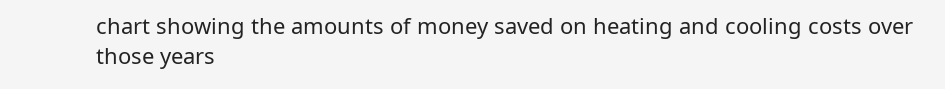chart showing the amounts of money saved on heating and cooling costs over those years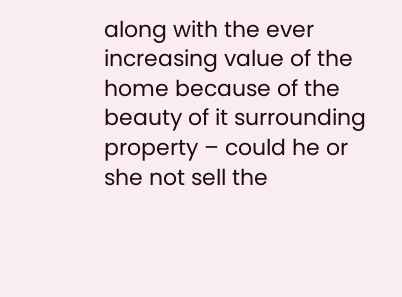along with the ever increasing value of the home because of the beauty of it surrounding property – could he or she not sell the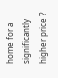home for a significantly higher price ?